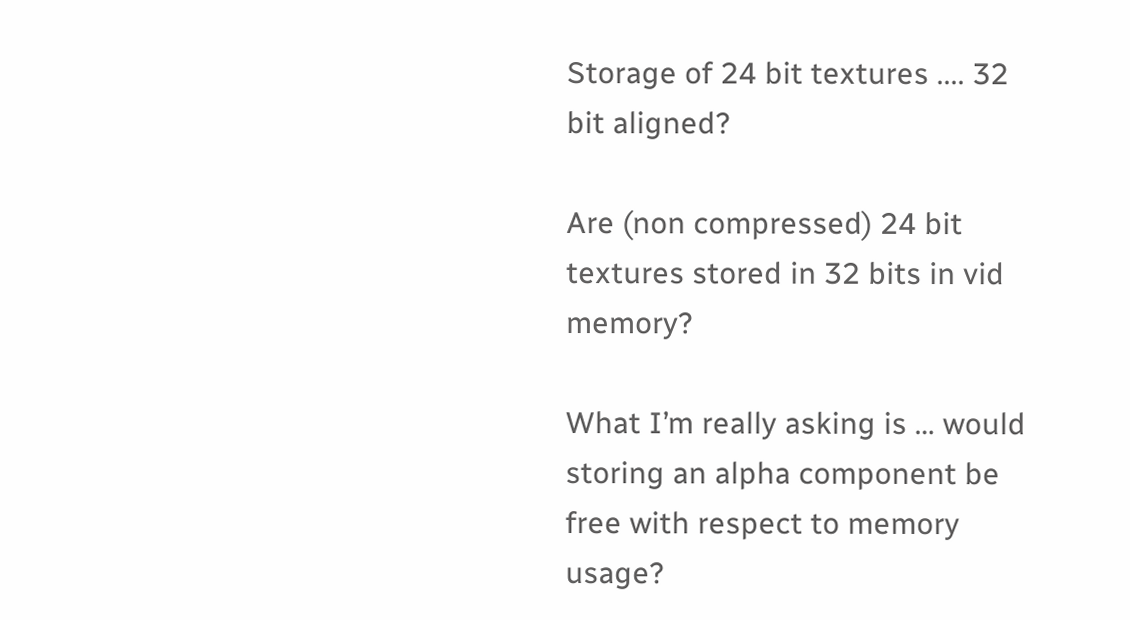Storage of 24 bit textures .... 32 bit aligned?

Are (non compressed) 24 bit textures stored in 32 bits in vid memory?

What I’m really asking is … would storing an alpha component be free with respect to memory usage?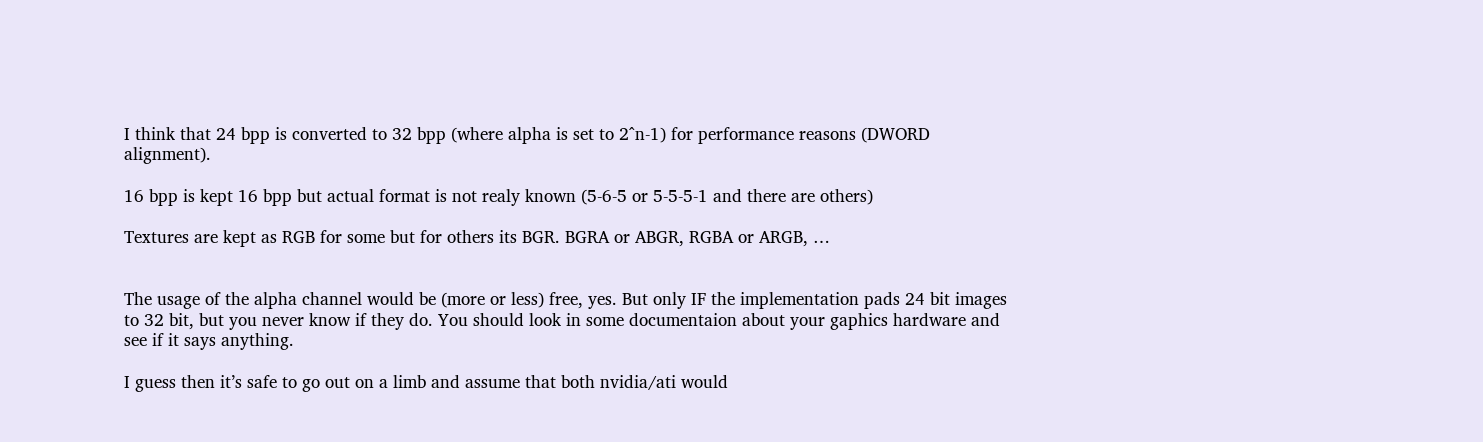I think that 24 bpp is converted to 32 bpp (where alpha is set to 2^n-1) for performance reasons (DWORD alignment).

16 bpp is kept 16 bpp but actual format is not realy known (5-6-5 or 5-5-5-1 and there are others)

Textures are kept as RGB for some but for others its BGR. BGRA or ABGR, RGBA or ARGB, …


The usage of the alpha channel would be (more or less) free, yes. But only IF the implementation pads 24 bit images to 32 bit, but you never know if they do. You should look in some documentaion about your gaphics hardware and see if it says anything.

I guess then it’s safe to go out on a limb and assume that both nvidia/ati would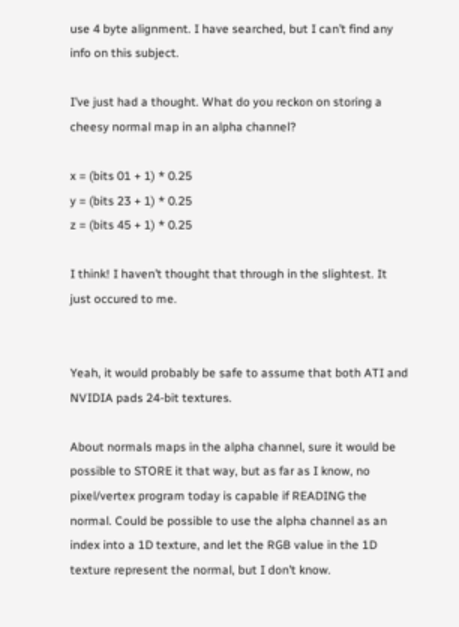use 4 byte alignment. I have searched, but I can’t find any info on this subject.

I’ve just had a thought. What do you reckon on storing a cheesy normal map in an alpha channel?

x = (bits 01 + 1) * 0.25
y = (bits 23 + 1) * 0.25
z = (bits 45 + 1) * 0.25

I think! I haven’t thought that through in the slightest. It just occured to me.


Yeah, it would probably be safe to assume that both ATI and NVIDIA pads 24-bit textures.

About normals maps in the alpha channel, sure it would be possible to STORE it that way, but as far as I know, no pixel/vertex program today is capable if READING the normal. Could be possible to use the alpha channel as an index into a 1D texture, and let the RGB value in the 1D texture represent the normal, but I don’t know.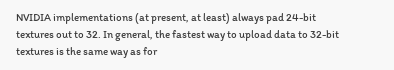NVIDIA implementations (at present, at least) always pad 24-bit textures out to 32. In general, the fastest way to upload data to 32-bit textures is the same way as for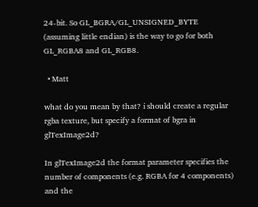24-bit. So GL_BGRA/GL_UNSIGNED_BYTE (assuming little endian) is the way to go for both GL_RGBA8 and GL_RGB8.

  • Matt

what do you mean by that? i should create a regular rgba texture, but specify a format of bgra in glTexImage2d?

In glTexImage2d the format parameter specifies the number of components (e.g. RGBA for 4 components) and the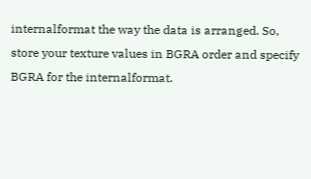internalformat the way the data is arranged. So, store your texture values in BGRA order and specify BGRA for the internalformat.